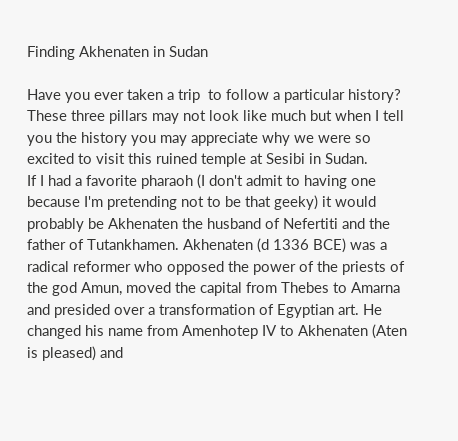Finding Akhenaten in Sudan

Have you ever taken a trip  to follow a particular history? These three pillars may not look like much but when I tell you the history you may appreciate why we were so excited to visit this ruined temple at Sesibi in Sudan.
If I had a favorite pharaoh (I don't admit to having one because I'm pretending not to be that geeky) it would probably be Akhenaten the husband of Nefertiti and the father of Tutankhamen. Akhenaten (d 1336 BCE) was a radical reformer who opposed the power of the priests of the god Amun, moved the capital from Thebes to Amarna and presided over a transformation of Egyptian art. He changed his name from Amenhotep IV to Akhenaten (Aten is pleased) and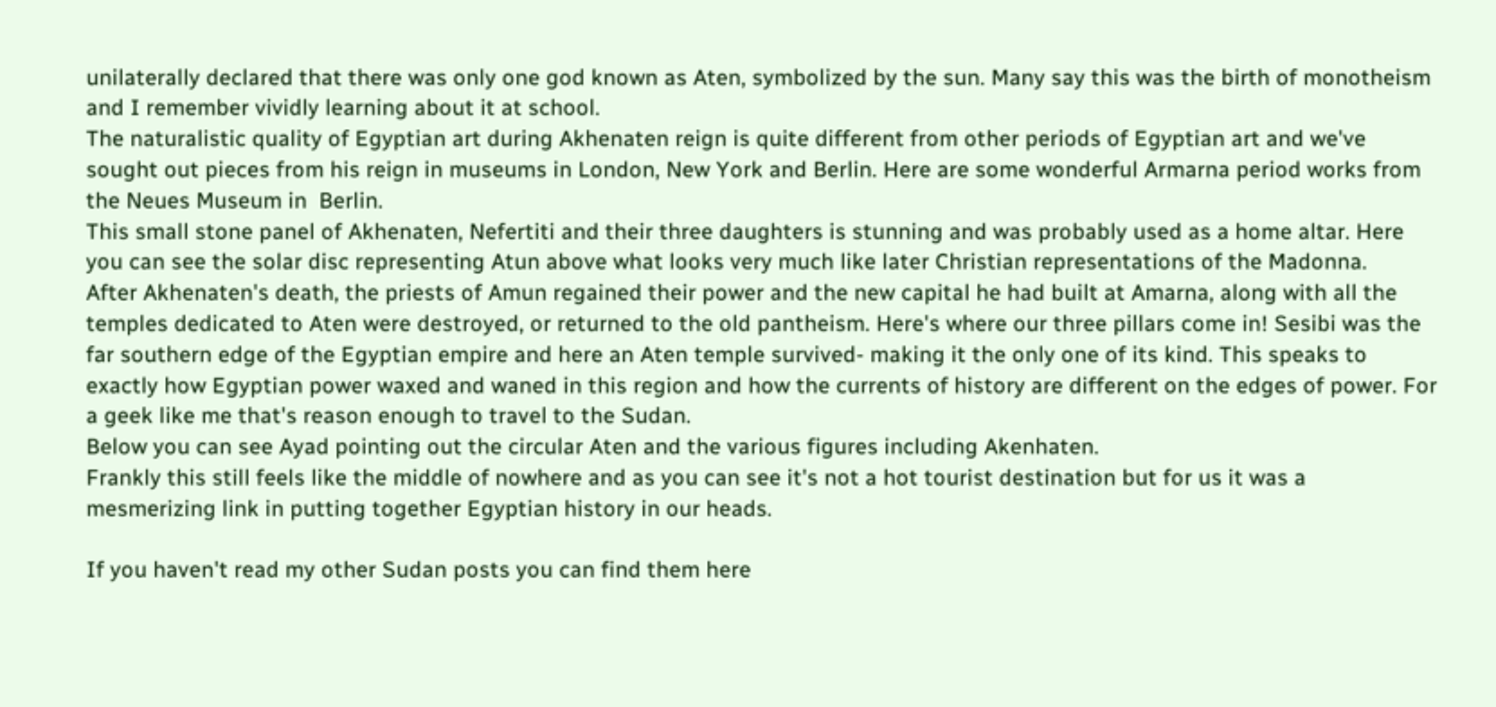unilaterally declared that there was only one god known as Aten, symbolized by the sun. Many say this was the birth of monotheism and I remember vividly learning about it at school.
The naturalistic quality of Egyptian art during Akhenaten reign is quite different from other periods of Egyptian art and we've sought out pieces from his reign in museums in London, New York and Berlin. Here are some wonderful Armarna period works from the Neues Museum in  Berlin.
This small stone panel of Akhenaten, Nefertiti and their three daughters is stunning and was probably used as a home altar. Here you can see the solar disc representing Atun above what looks very much like later Christian representations of the Madonna.
After Akhenaten's death, the priests of Amun regained their power and the new capital he had built at Amarna, along with all the temples dedicated to Aten were destroyed, or returned to the old pantheism. Here's where our three pillars come in! Sesibi was the  far southern edge of the Egyptian empire and here an Aten temple survived- making it the only one of its kind. This speaks to exactly how Egyptian power waxed and waned in this region and how the currents of history are different on the edges of power. For a geek like me that's reason enough to travel to the Sudan.
Below you can see Ayad pointing out the circular Aten and the various figures including Akenhaten.
Frankly this still feels like the middle of nowhere and as you can see it's not a hot tourist destination but for us it was a mesmerizing link in putting together Egyptian history in our heads.

If you haven't read my other Sudan posts you can find them here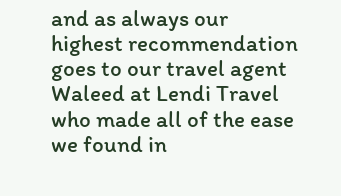and as always our highest recommendation goes to our travel agent Waleed at Lendi Travel who made all of the ease we found in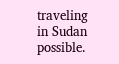traveling in Sudan possible.